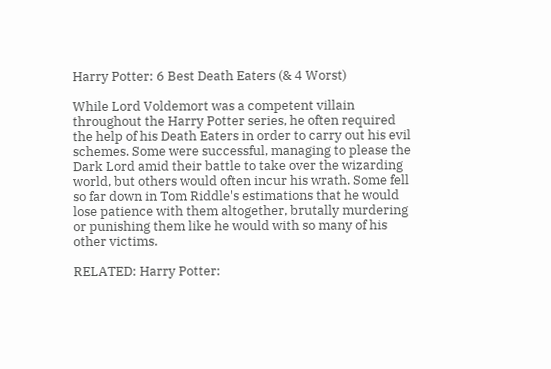Harry Potter: 6 Best Death Eaters (& 4 Worst)

While Lord Voldemort was a competent villain throughout the Harry Potter series, he often required the help of his Death Eaters in order to carry out his evil schemes. Some were successful, managing to please the Dark Lord amid their battle to take over the wizarding world, but others would often incur his wrath. Some fell so far down in Tom Riddle's estimations that he would lose patience with them altogether, brutally murdering or punishing them like he would with so many of his other victims.

RELATED: Harry Potter: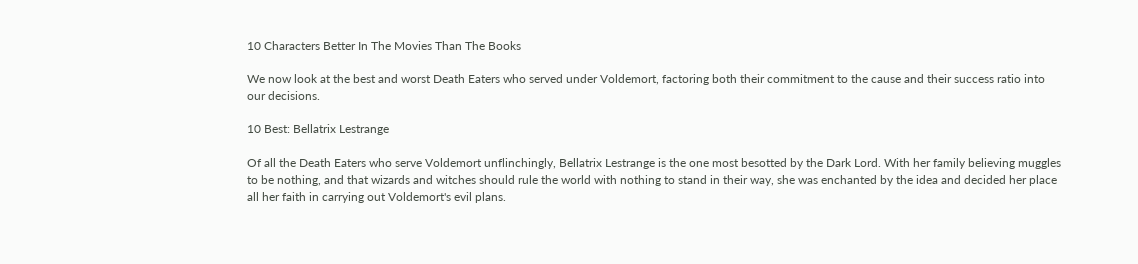10 Characters Better In The Movies Than The Books

We now look at the best and worst Death Eaters who served under Voldemort, factoring both their commitment to the cause and their success ratio into our decisions.

10 Best: Bellatrix Lestrange

Of all the Death Eaters who serve Voldemort unflinchingly, Bellatrix Lestrange is the one most besotted by the Dark Lord. With her family believing muggles to be nothing, and that wizards and witches should rule the world with nothing to stand in their way, she was enchanted by the idea and decided her place all her faith in carrying out Voldemort's evil plans.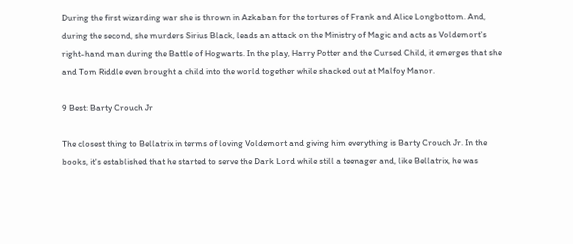During the first wizarding war she is thrown in Azkaban for the tortures of Frank and Alice Longbottom. And, during the second, she murders Sirius Black, leads an attack on the Ministry of Magic and acts as Voldemort's right-hand man during the Battle of Hogwarts. In the play, Harry Potter and the Cursed Child, it emerges that she and Tom Riddle even brought a child into the world together while shacked out at Malfoy Manor.

9 Best: Barty Crouch Jr

The closest thing to Bellatrix in terms of loving Voldemort and giving him everything is Barty Crouch Jr. In the books, it's established that he started to serve the Dark Lord while still a teenager and, like Bellatrix, he was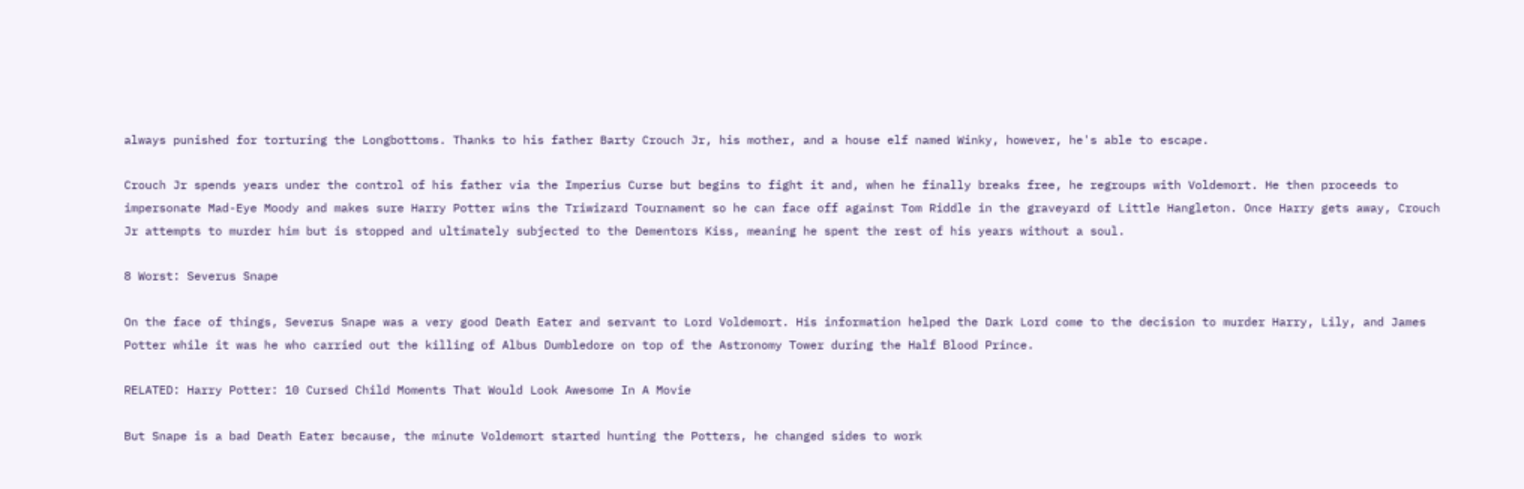always punished for torturing the Longbottoms. Thanks to his father Barty Crouch Jr, his mother, and a house elf named Winky, however, he's able to escape.

Crouch Jr spends years under the control of his father via the Imperius Curse but begins to fight it and, when he finally breaks free, he regroups with Voldemort. He then proceeds to impersonate Mad-Eye Moody and makes sure Harry Potter wins the Triwizard Tournament so he can face off against Tom Riddle in the graveyard of Little Hangleton. Once Harry gets away, Crouch Jr attempts to murder him but is stopped and ultimately subjected to the Dementors Kiss, meaning he spent the rest of his years without a soul.

8 Worst: Severus Snape

On the face of things, Severus Snape was a very good Death Eater and servant to Lord Voldemort. His information helped the Dark Lord come to the decision to murder Harry, Lily, and James Potter while it was he who carried out the killing of Albus Dumbledore on top of the Astronomy Tower during the Half Blood Prince.

RELATED: Harry Potter: 10 Cursed Child Moments That Would Look Awesome In A Movie

But Snape is a bad Death Eater because, the minute Voldemort started hunting the Potters, he changed sides to work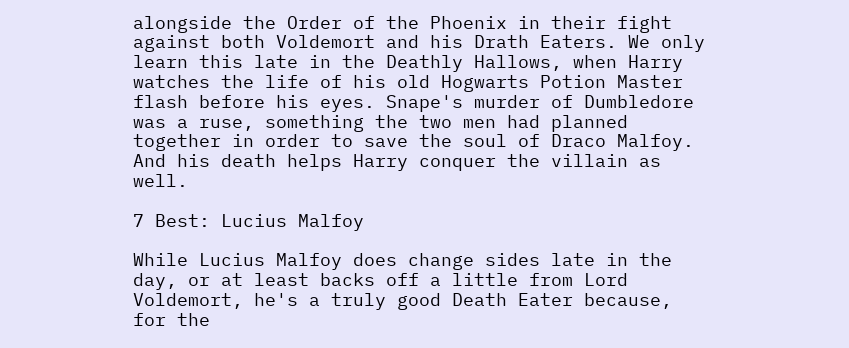alongside the Order of the Phoenix in their fight against both Voldemort and his Drath Eaters. We only learn this late in the Deathly Hallows, when Harry watches the life of his old Hogwarts Potion Master flash before his eyes. Snape's murder of Dumbledore was a ruse, something the two men had planned together in order to save the soul of Draco Malfoy. And his death helps Harry conquer the villain as well.

7 Best: Lucius Malfoy

While Lucius Malfoy does change sides late in the day, or at least backs off a little from Lord Voldemort, he's a truly good Death Eater because, for the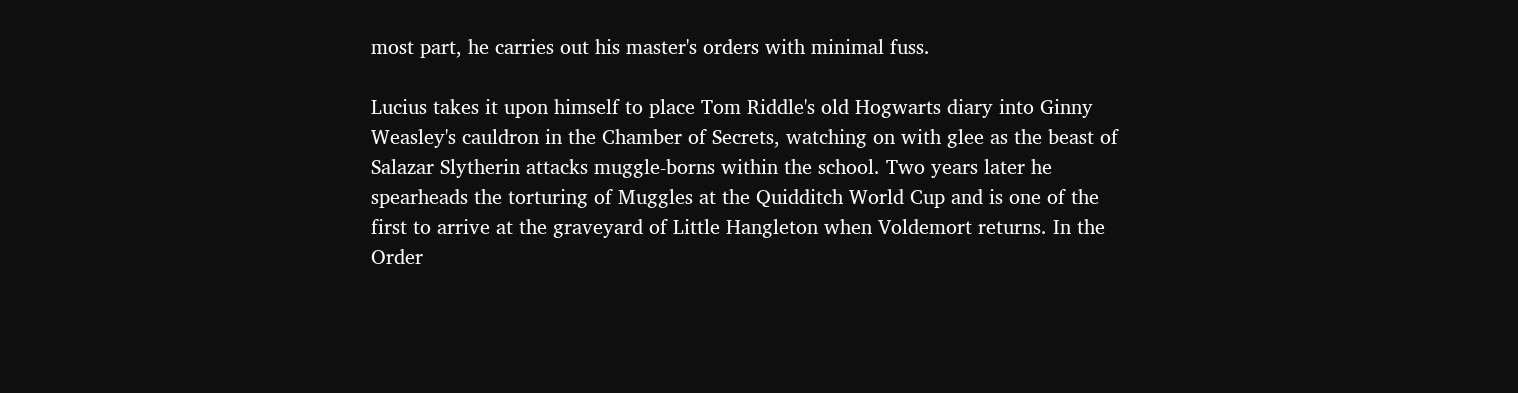most part, he carries out his master's orders with minimal fuss.

Lucius takes it upon himself to place Tom Riddle's old Hogwarts diary into Ginny Weasley's cauldron in the Chamber of Secrets, watching on with glee as the beast of Salazar Slytherin attacks muggle-borns within the school. Two years later he spearheads the torturing of Muggles at the Quidditch World Cup and is one of the first to arrive at the graveyard of Little Hangleton when Voldemort returns. In the Order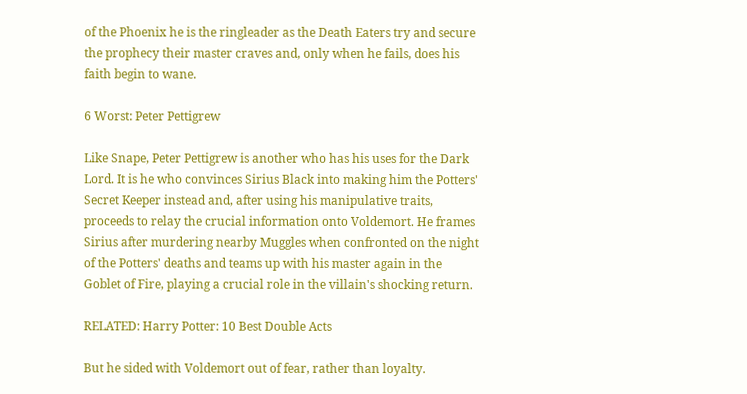of the Phoenix he is the ringleader as the Death Eaters try and secure the prophecy their master craves and, only when he fails, does his faith begin to wane.

6 Worst: Peter Pettigrew

Like Snape, Peter Pettigrew is another who has his uses for the Dark Lord. It is he who convinces Sirius Black into making him the Potters' Secret Keeper instead and, after using his manipulative traits, proceeds to relay the crucial information onto Voldemort. He frames Sirius after murdering nearby Muggles when confronted on the night of the Potters' deaths and teams up with his master again in the Goblet of Fire, playing a crucial role in the villain's shocking return.

RELATED: Harry Potter: 10 Best Double Acts

But he sided with Voldemort out of fear, rather than loyalty.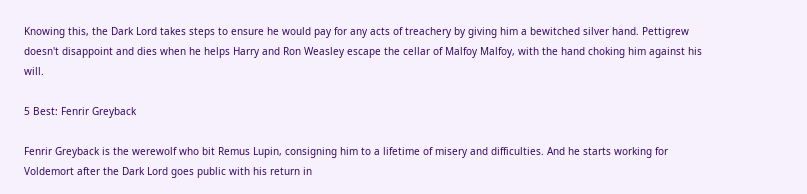Knowing this, the Dark Lord takes steps to ensure he would pay for any acts of treachery by giving him a bewitched silver hand. Pettigrew doesn't disappoint and dies when he helps Harry and Ron Weasley escape the cellar of Malfoy Malfoy, with the hand choking him against his will.

5 Best: Fenrir Greyback

Fenrir Greyback is the werewolf who bit Remus Lupin, consigning him to a lifetime of misery and difficulties. And he starts working for Voldemort after the Dark Lord goes public with his return in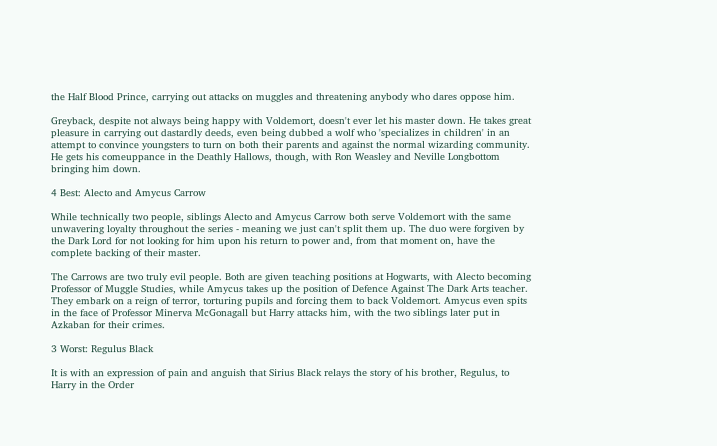the Half Blood Prince, carrying out attacks on muggles and threatening anybody who dares oppose him.

Greyback, despite not always being happy with Voldemort, doesn't ever let his master down. He takes great pleasure in carrying out dastardly deeds, even being dubbed a wolf who 'specializes in children' in an attempt to convince youngsters to turn on both their parents and against the normal wizarding community. He gets his comeuppance in the Deathly Hallows, though, with Ron Weasley and Neville Longbottom bringing him down.

4 Best: Alecto and Amycus Carrow

While technically two people, siblings Alecto and Amycus Carrow both serve Voldemort with the same unwavering loyalty throughout the series - meaning we just can't split them up. The duo were forgiven by the Dark Lord for not looking for him upon his return to power and, from that moment on, have the complete backing of their master.

The Carrows are two truly evil people. Both are given teaching positions at Hogwarts, with Alecto becoming Professor of Muggle Studies, while Amycus takes up the position of Defence Against The Dark Arts teacher. They embark on a reign of terror, torturing pupils and forcing them to back Voldemort. Amycus even spits in the face of Professor Minerva McGonagall but Harry attacks him, with the two siblings later put in Azkaban for their crimes.

3 Worst: Regulus Black

It is with an expression of pain and anguish that Sirius Black relays the story of his brother, Regulus, to Harry in the Order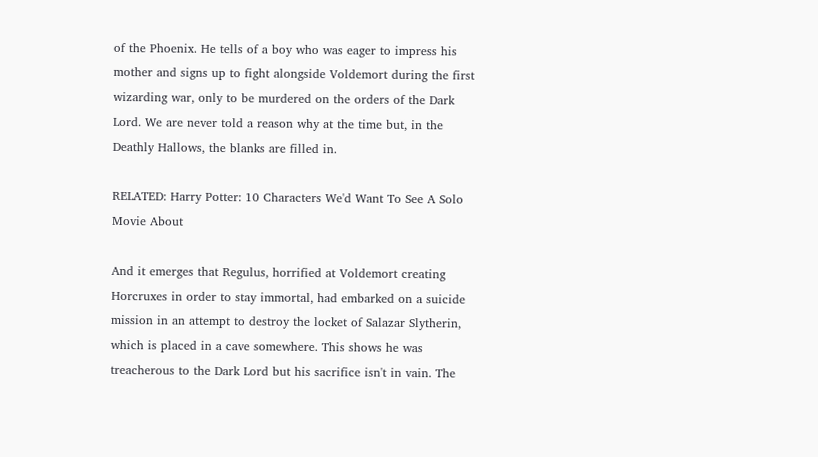of the Phoenix. He tells of a boy who was eager to impress his mother and signs up to fight alongside Voldemort during the first wizarding war, only to be murdered on the orders of the Dark Lord. We are never told a reason why at the time but, in the Deathly Hallows, the blanks are filled in.

RELATED: Harry Potter: 10 Characters We'd Want To See A Solo Movie About

And it emerges that Regulus, horrified at Voldemort creating Horcruxes in order to stay immortal, had embarked on a suicide mission in an attempt to destroy the locket of Salazar Slytherin, which is placed in a cave somewhere. This shows he was treacherous to the Dark Lord but his sacrifice isn't in vain. The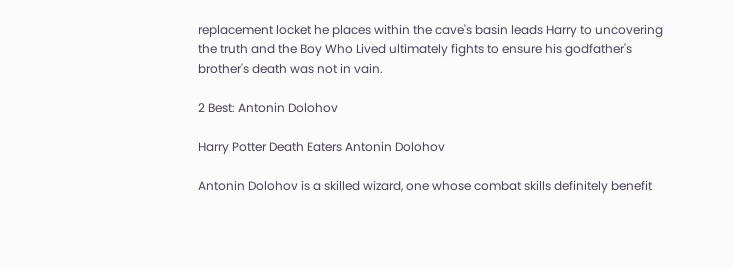replacement locket he places within the cave's basin leads Harry to uncovering the truth and the Boy Who Lived ultimately fights to ensure his godfather's brother's death was not in vain.

2 Best: Antonin Dolohov

Harry Potter Death Eaters Antonin Dolohov

Antonin Dolohov is a skilled wizard, one whose combat skills definitely benefit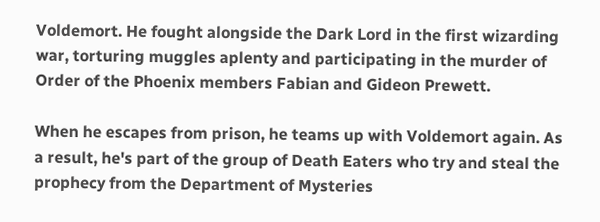Voldemort. He fought alongside the Dark Lord in the first wizarding war, torturing muggles aplenty and participating in the murder of Order of the Phoenix members Fabian and Gideon Prewett.

When he escapes from prison, he teams up with Voldemort again. As a result, he's part of the group of Death Eaters who try and steal the prophecy from the Department of Mysteries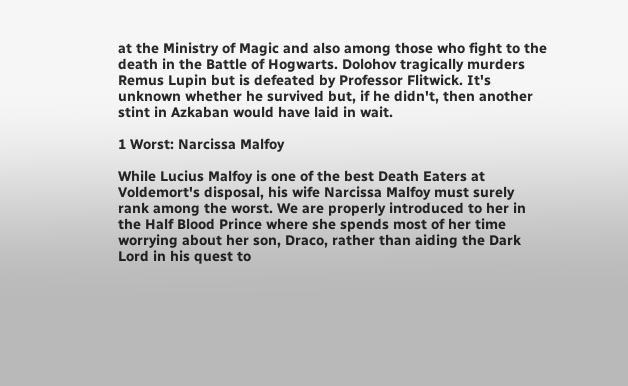at the Ministry of Magic and also among those who fight to the death in the Battle of Hogwarts. Dolohov tragically murders Remus Lupin but is defeated by Professor Flitwick. It's unknown whether he survived but, if he didn't, then another stint in Azkaban would have laid in wait.

1 Worst: Narcissa Malfoy

While Lucius Malfoy is one of the best Death Eaters at Voldemort's disposal, his wife Narcissa Malfoy must surely rank among the worst. We are properly introduced to her in the Half Blood Prince where she spends most of her time worrying about her son, Draco, rather than aiding the Dark Lord in his quest to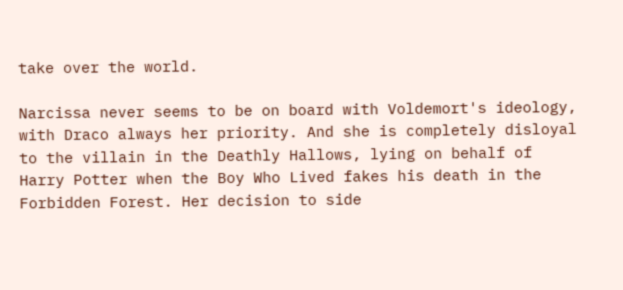take over the world.

Narcissa never seems to be on board with Voldemort's ideology, with Draco always her priority. And she is completely disloyal to the villain in the Deathly Hallows, lying on behalf of Harry Potter when the Boy Who Lived fakes his death in the Forbidden Forest. Her decision to side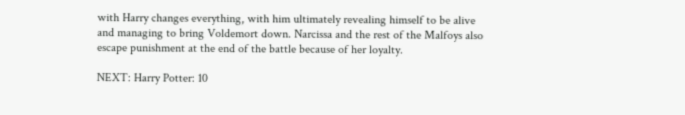with Harry changes everything, with him ultimately revealing himself to be alive and managing to bring Voldemort down. Narcissa and the rest of the Malfoys also escape punishment at the end of the battle because of her loyalty.

NEXT: Harry Potter: 10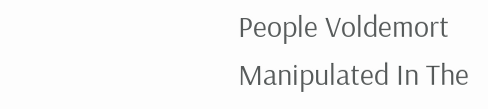People Voldemort Manipulated In The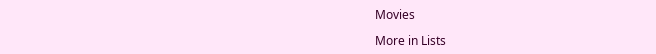Movies

More in Lists